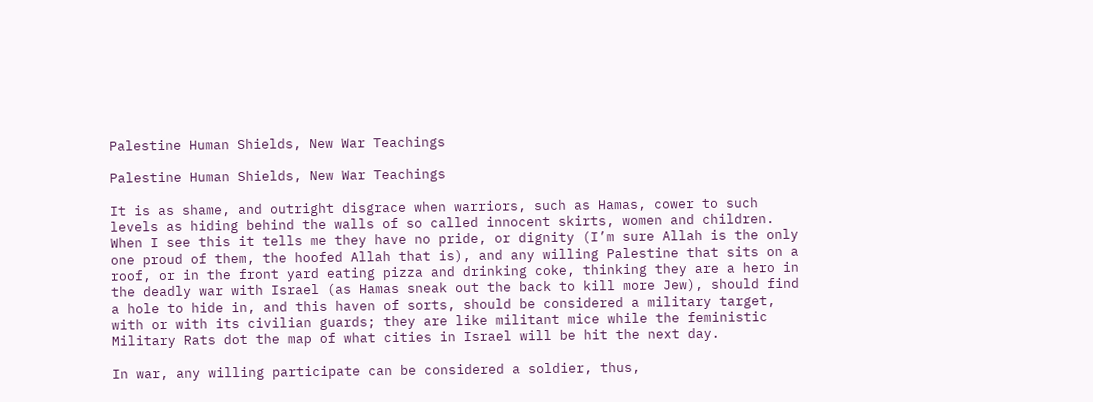Palestine Human Shields, New War Teachings

Palestine Human Shields, New War Teachings

It is as shame, and outright disgrace when warriors, such as Hamas, cower to such levels as hiding behind the walls of so called innocent skirts, women and children. When I see this it tells me they have no pride, or dignity (I’m sure Allah is the only one proud of them, the hoofed Allah that is), and any willing Palestine that sits on a roof, or in the front yard eating pizza and drinking coke, thinking they are a hero in the deadly war with Israel (as Hamas sneak out the back to kill more Jew), should find a hole to hide in, and this haven of sorts, should be considered a military target, with or with its civilian guards; they are like militant mice while the feministic Military Rats dot the map of what cities in Israel will be hit the next day.

In war, any willing participate can be considered a soldier, thus,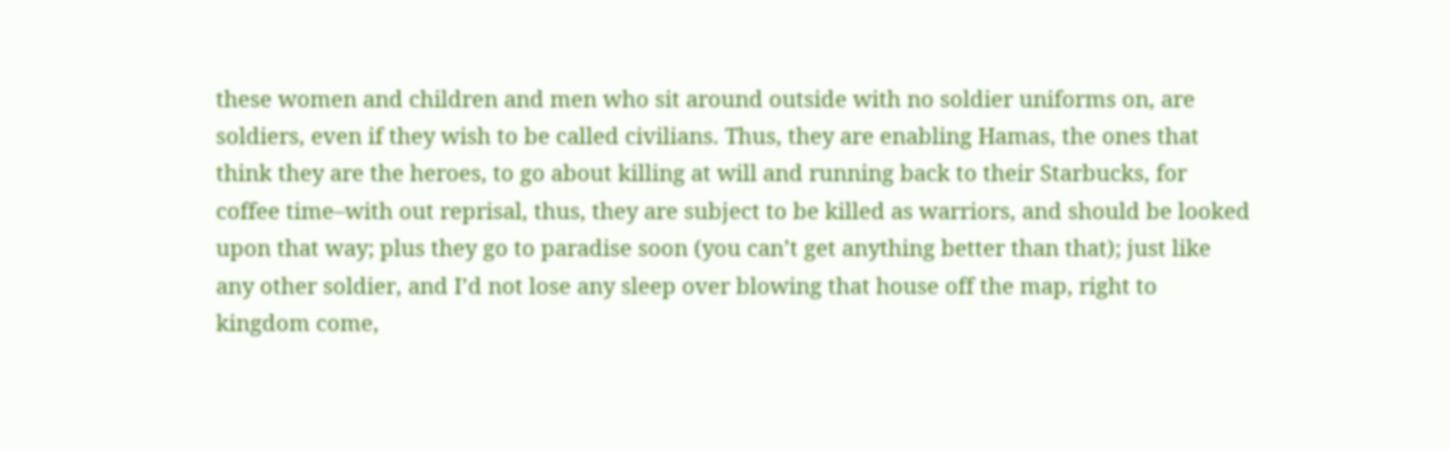these women and children and men who sit around outside with no soldier uniforms on, are soldiers, even if they wish to be called civilians. Thus, they are enabling Hamas, the ones that think they are the heroes, to go about killing at will and running back to their Starbucks, for coffee time–with out reprisal, thus, they are subject to be killed as warriors, and should be looked upon that way; plus they go to paradise soon (you can’t get anything better than that); just like any other soldier, and I’d not lose any sleep over blowing that house off the map, right to kingdom come,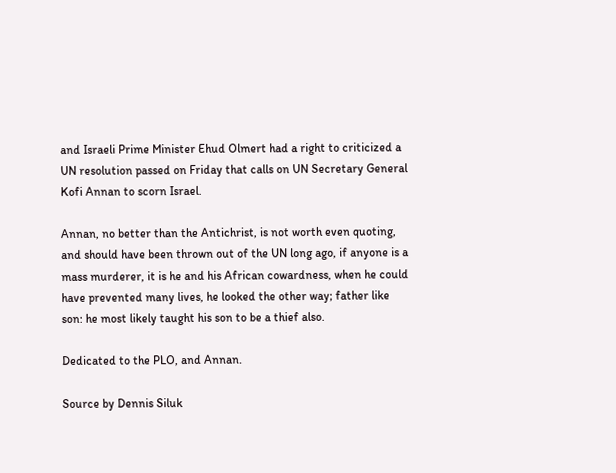and Israeli Prime Minister Ehud Olmert had a right to criticized a UN resolution passed on Friday that calls on UN Secretary General Kofi Annan to scorn Israel.

Annan, no better than the Antichrist, is not worth even quoting, and should have been thrown out of the UN long ago, if anyone is a mass murderer, it is he and his African cowardness, when he could have prevented many lives, he looked the other way; father like son: he most likely taught his son to be a thief also.

Dedicated to the PLO, and Annan.

Source by Dennis Siluk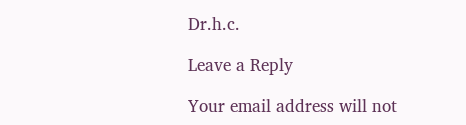Dr.h.c.

Leave a Reply

Your email address will not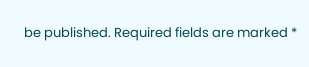be published. Required fields are marked *